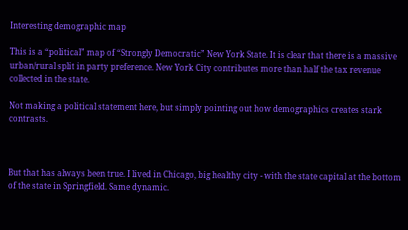Interesting demographic map

This is a “political” map of “Strongly Democratic” New York State. It is clear that there is a massive urban/rural split in party preference. New York City contributes more than half the tax revenue collected in the state.

Not making a political statement here, but simply pointing out how demographics creates stark contrasts.



But that has always been true. I lived in Chicago, big healthy city - with the state capital at the bottom of the state in Springfield. Same dynamic.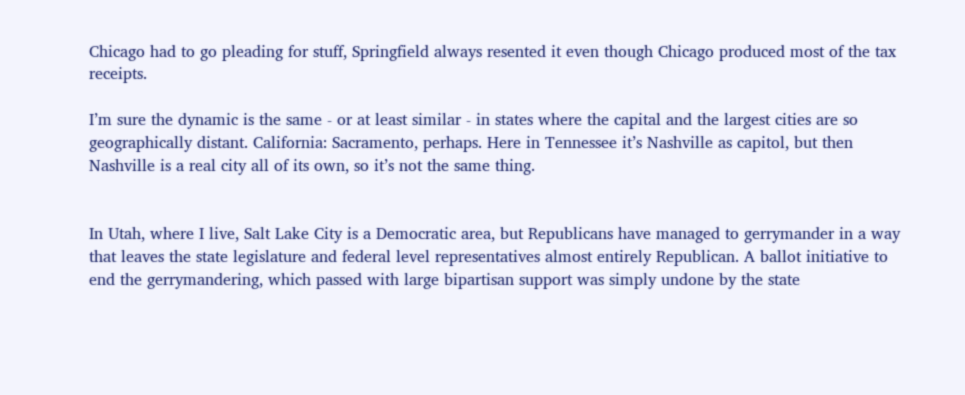Chicago had to go pleading for stuff, Springfield always resented it even though Chicago produced most of the tax receipts.

I’m sure the dynamic is the same - or at least similar - in states where the capital and the largest cities are so geographically distant. California: Sacramento, perhaps. Here in Tennessee it’s Nashville as capitol, but then Nashville is a real city all of its own, so it’s not the same thing.


In Utah, where I live, Salt Lake City is a Democratic area, but Republicans have managed to gerrymander in a way that leaves the state legislature and federal level representatives almost entirely Republican. A ballot initiative to end the gerrymandering, which passed with large bipartisan support was simply undone by the state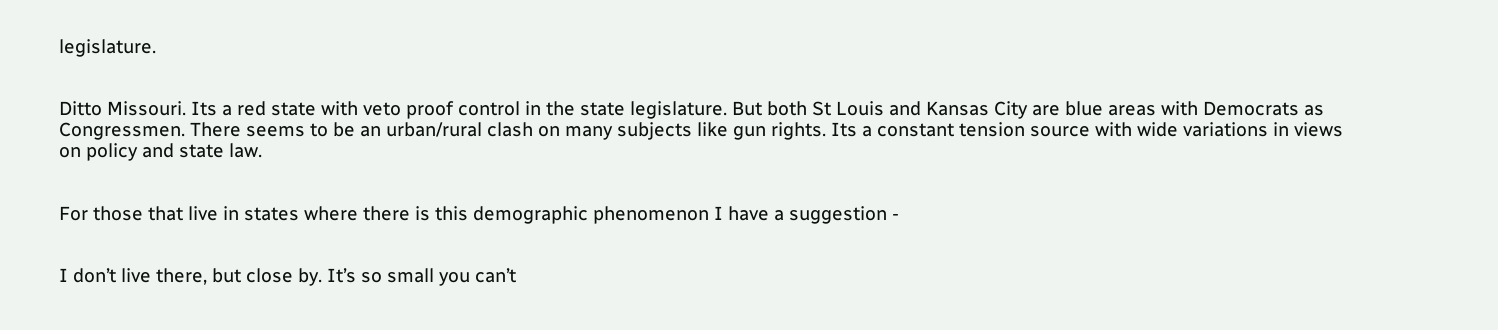legislature.


Ditto Missouri. Its a red state with veto proof control in the state legislature. But both St Louis and Kansas City are blue areas with Democrats as Congressmen. There seems to be an urban/rural clash on many subjects like gun rights. Its a constant tension source with wide variations in views on policy and state law.


For those that live in states where there is this demographic phenomenon I have a suggestion -


I don’t live there, but close by. It’s so small you can’t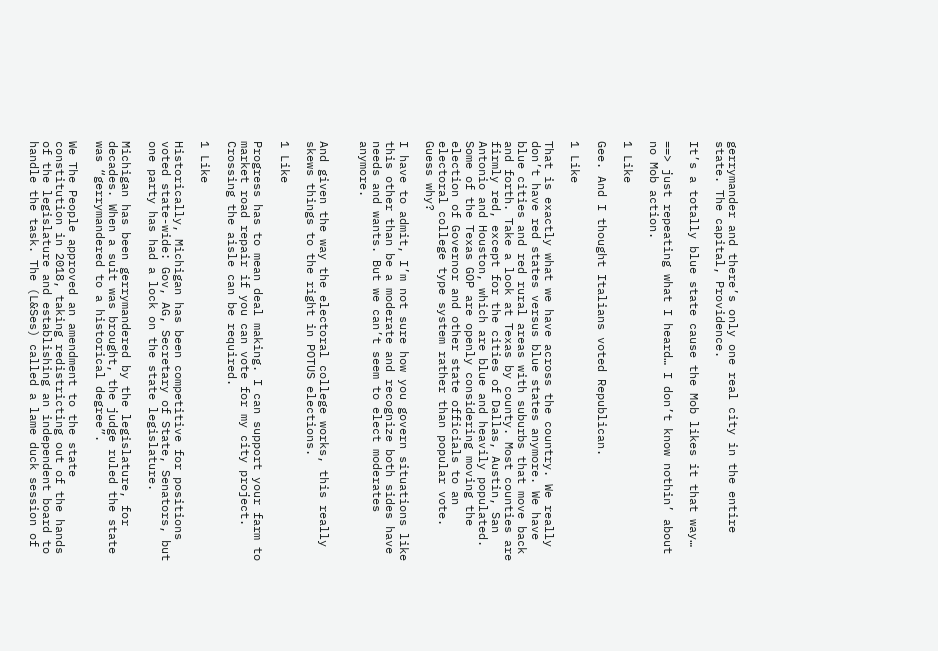gerrymander and there’s only one real city in the entire state. The capital, Providence.

It’s a totally blue state cause the Mob likes it that way…

==> just repeating what I heard… I don’t know nothin’ about no Mob action.

1 Like

Gee. And I thought Italians voted Republican.

1 Like

That is exactly what we have across the country. We really don’t have red states versus blue states anymore. We have blue cities and red rural areas with suburbs that move back and forth. Take a look at Texas by county. Most counties are firmly red, except for the cities of Dallas, Austin, San Antonio and Houston, which are blue and heavily populated. Some of the Texas GOP are openly considering moving the election of Governor and other state officials to an electoral college type system rather than popular vote. Guess why?

I have to admit, I’m not sure how you govern situations like this other than be a moderate and recognize both sides have needs and wants. But we can’t seem to elect moderates anymore.


And given the way the electoral college works, this really skews things to the right in POTUS elections.

1 Like

Progress has to mean deal making. I can support your farm to market road repair if you can vote for my city project. Crossing the aisle can be required.

1 Like

Historically, Michigan has been competitive for positions voted state-wide: Gov, AG, Secretary of State, Senators, but one party has had a lock on the state legislature.

Michigan has been gerrymandered by the legislature, for decades. When a suit was brought, the judge ruled the state was “gerrymandered to a historical degree”.

We The People approved an amendment to the state constitution in 2018, taking redistricting out of the hands of the legislature and establishing an independent board to handle the task. The (L&Ses) called a lame duck session of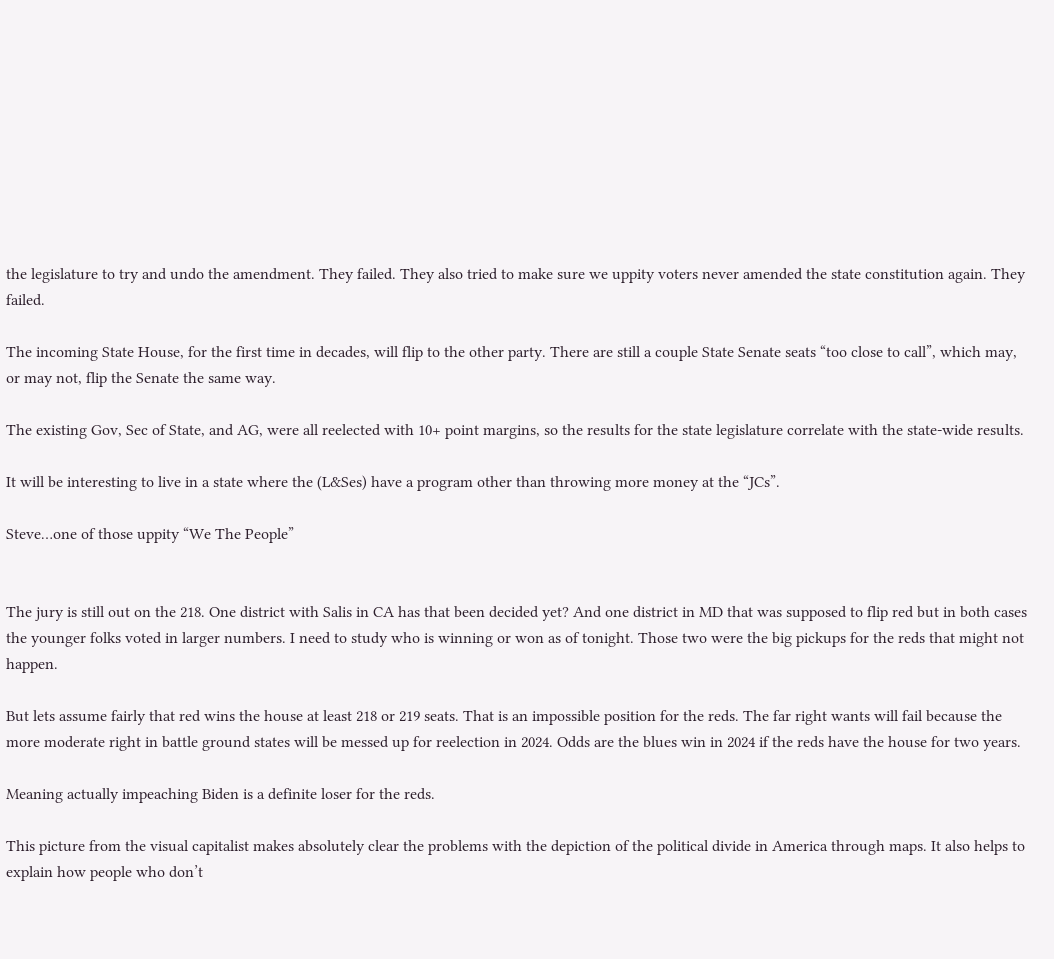the legislature to try and undo the amendment. They failed. They also tried to make sure we uppity voters never amended the state constitution again. They failed.

The incoming State House, for the first time in decades, will flip to the other party. There are still a couple State Senate seats “too close to call”, which may, or may not, flip the Senate the same way.

The existing Gov, Sec of State, and AG, were all reelected with 10+ point margins, so the results for the state legislature correlate with the state-wide results.

It will be interesting to live in a state where the (L&Ses) have a program other than throwing more money at the “JCs”.

Steve…one of those uppity “We The People”


The jury is still out on the 218. One district with Salis in CA has that been decided yet? And one district in MD that was supposed to flip red but in both cases the younger folks voted in larger numbers. I need to study who is winning or won as of tonight. Those two were the big pickups for the reds that might not happen.

But lets assume fairly that red wins the house at least 218 or 219 seats. That is an impossible position for the reds. The far right wants will fail because the more moderate right in battle ground states will be messed up for reelection in 2024. Odds are the blues win in 2024 if the reds have the house for two years.

Meaning actually impeaching Biden is a definite loser for the reds.

This picture from the visual capitalist makes absolutely clear the problems with the depiction of the political divide in America through maps. It also helps to explain how people who don’t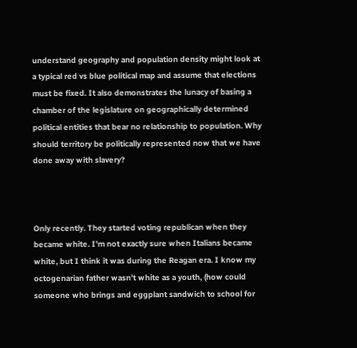understand geography and population density might look at a typical red vs blue political map and assume that elections must be fixed. It also demonstrates the lunacy of basing a chamber of the legislature on geographically determined political entities that bear no relationship to population. Why should territory be politically represented now that we have done away with slavery?



Only recently. They started voting republican when they became white. I’m not exactly sure when Italians became white, but I think it was during the Reagan era. I know my octogenarian father wasn’t white as a youth, (how could someone who brings and eggplant sandwich to school for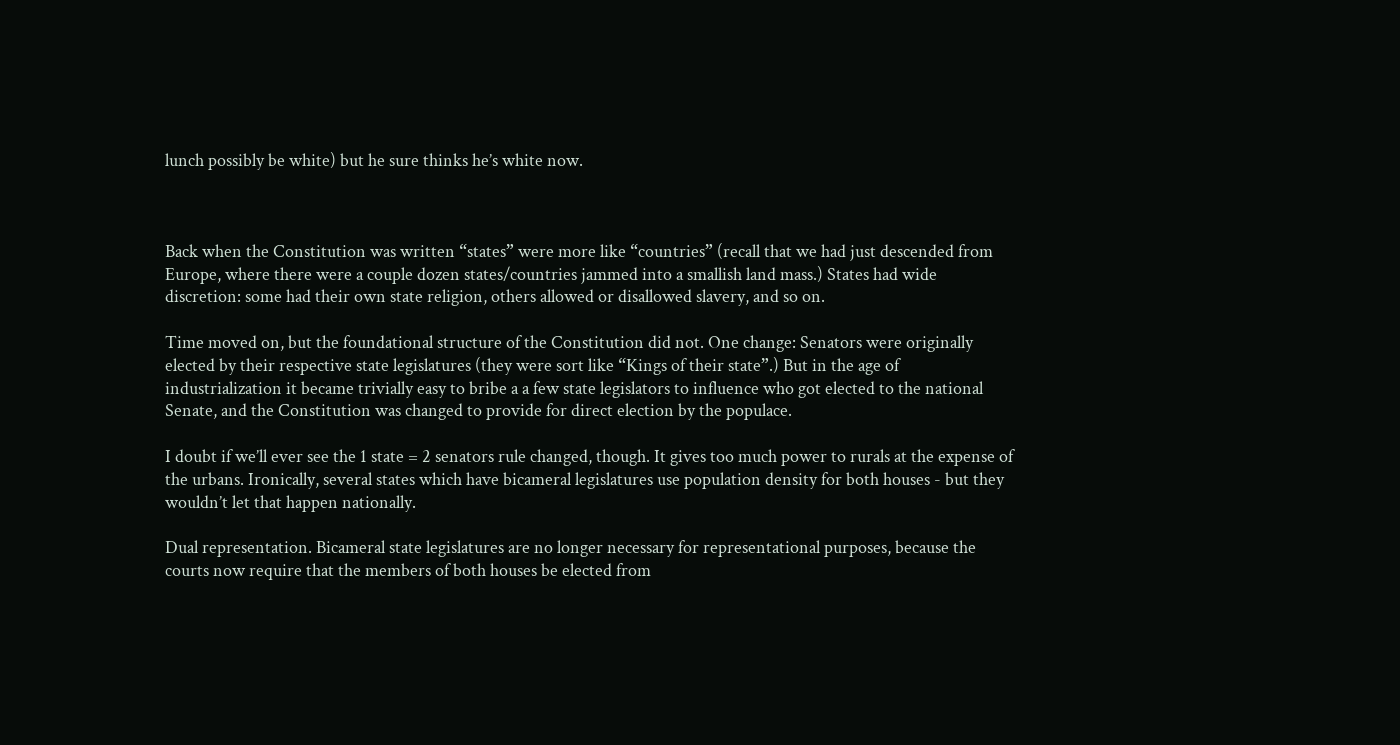lunch possibly be white) but he sure thinks he’s white now.



Back when the Constitution was written “states” were more like “countries” (recall that we had just descended from Europe, where there were a couple dozen states/countries jammed into a smallish land mass.) States had wide discretion: some had their own state religion, others allowed or disallowed slavery, and so on.

Time moved on, but the foundational structure of the Constitution did not. One change: Senators were originally elected by their respective state legislatures (they were sort like “Kings of their state”.) But in the age of industrialization it became trivially easy to bribe a a few state legislators to influence who got elected to the national Senate, and the Constitution was changed to provide for direct election by the populace.

I doubt if we’ll ever see the 1 state = 2 senators rule changed, though. It gives too much power to rurals at the expense of the urbans. Ironically, several states which have bicameral legislatures use population density for both houses - but they wouldn’t let that happen nationally.

Dual representation. Bicameral state legislatures are no longer necessary for representational purposes, because the courts now require that the members of both houses be elected from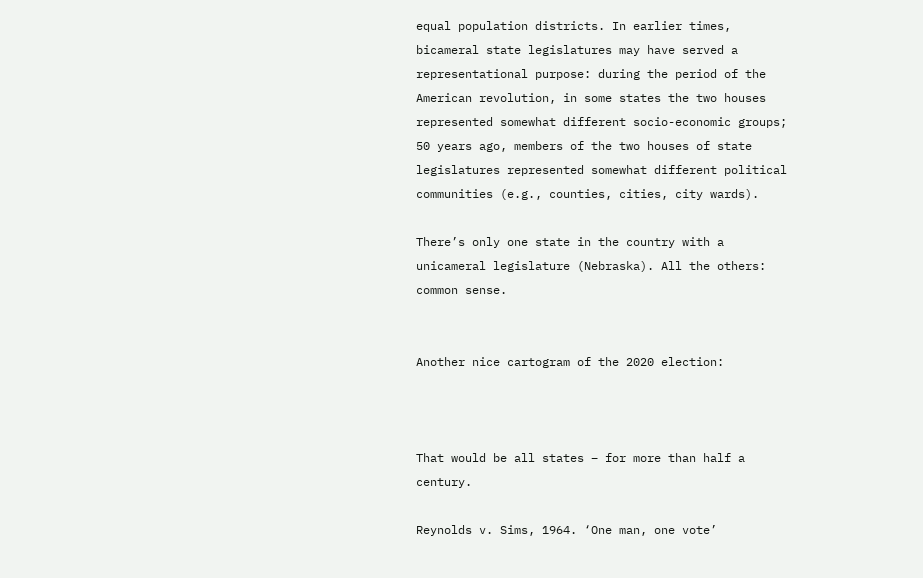equal population districts. In earlier times, bicameral state legislatures may have served a representational purpose: during the period of the American revolution, in some states the two houses represented somewhat different socio-economic groups; 50 years ago, members of the two houses of state legislatures represented somewhat different political communities (e.g., counties, cities, city wards).

There’s only one state in the country with a unicameral legislature (Nebraska). All the others: common sense.


Another nice cartogram of the 2020 election:



That would be all states – for more than half a century.

Reynolds v. Sims, 1964. ‘One man, one vote’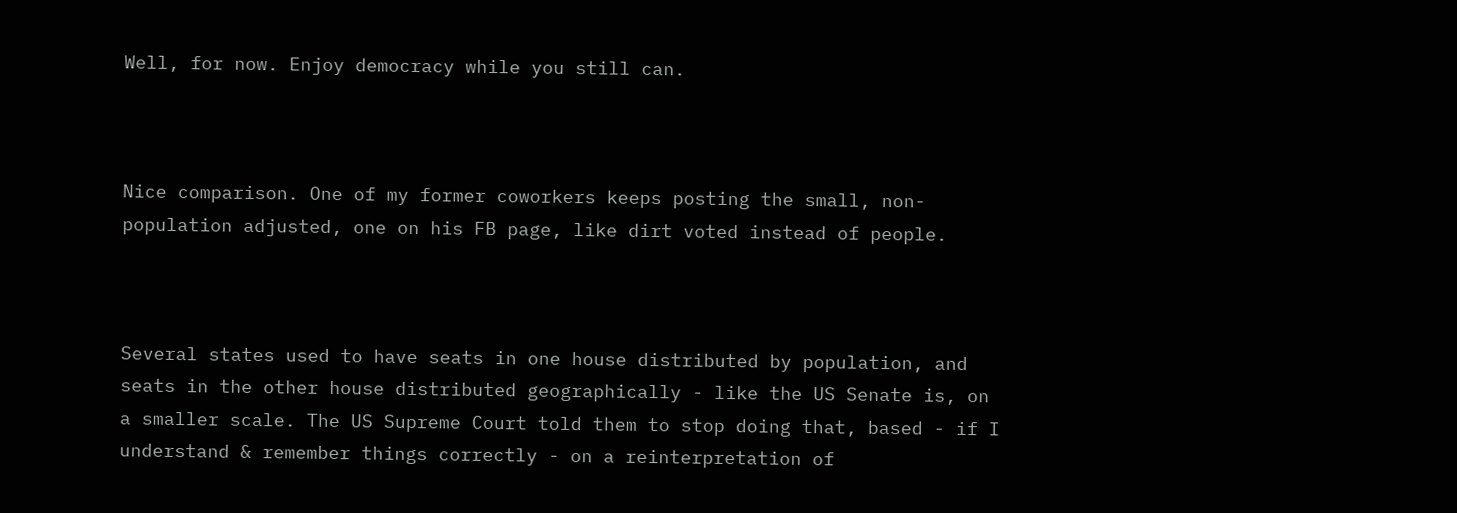Well, for now. Enjoy democracy while you still can.



Nice comparison. One of my former coworkers keeps posting the small, non-population adjusted, one on his FB page, like dirt voted instead of people.



Several states used to have seats in one house distributed by population, and seats in the other house distributed geographically - like the US Senate is, on a smaller scale. The US Supreme Court told them to stop doing that, based - if I understand & remember things correctly - on a reinterpretation of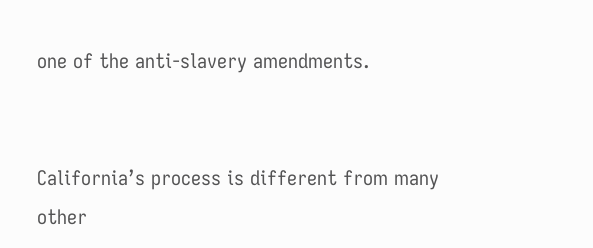one of the anti-slavery amendments.


California’s process is different from many other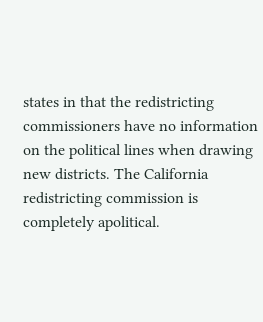states in that the redistricting commissioners have no information on the political lines when drawing new districts. The California redistricting commission is completely apolitical.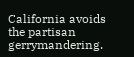California avoids the partisan gerrymandering.